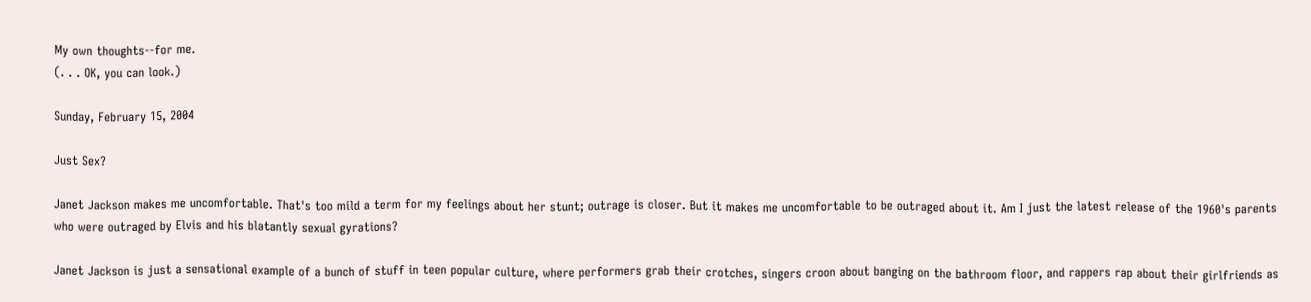My own thoughts--for me.
(. . . OK, you can look.)

Sunday, February 15, 2004

Just Sex?

Janet Jackson makes me uncomfortable. That's too mild a term for my feelings about her stunt; outrage is closer. But it makes me uncomfortable to be outraged about it. Am I just the latest release of the 1960's parents who were outraged by Elvis and his blatantly sexual gyrations?

Janet Jackson is just a sensational example of a bunch of stuff in teen popular culture, where performers grab their crotches, singers croon about banging on the bathroom floor, and rappers rap about their girlfriends as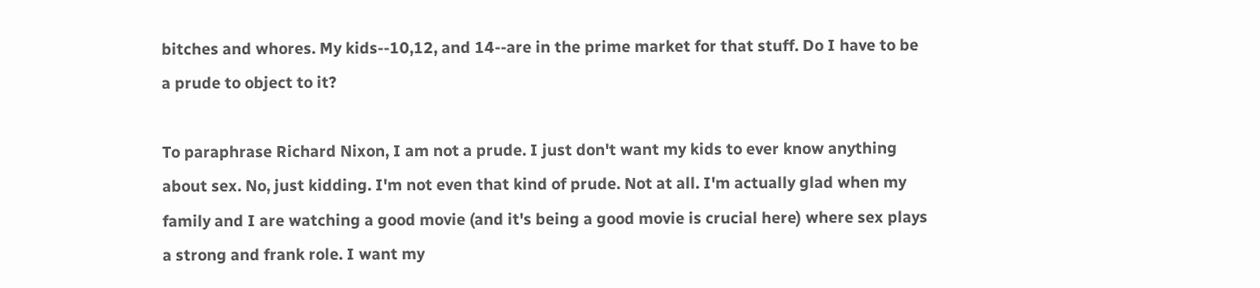bitches and whores. My kids--10,12, and 14--are in the prime market for that stuff. Do I have to be a prude to object to it?

To paraphrase Richard Nixon, I am not a prude. I just don't want my kids to ever know anything about sex. No, just kidding. I'm not even that kind of prude. Not at all. I'm actually glad when my family and I are watching a good movie (and it's being a good movie is crucial here) where sex plays a strong and frank role. I want my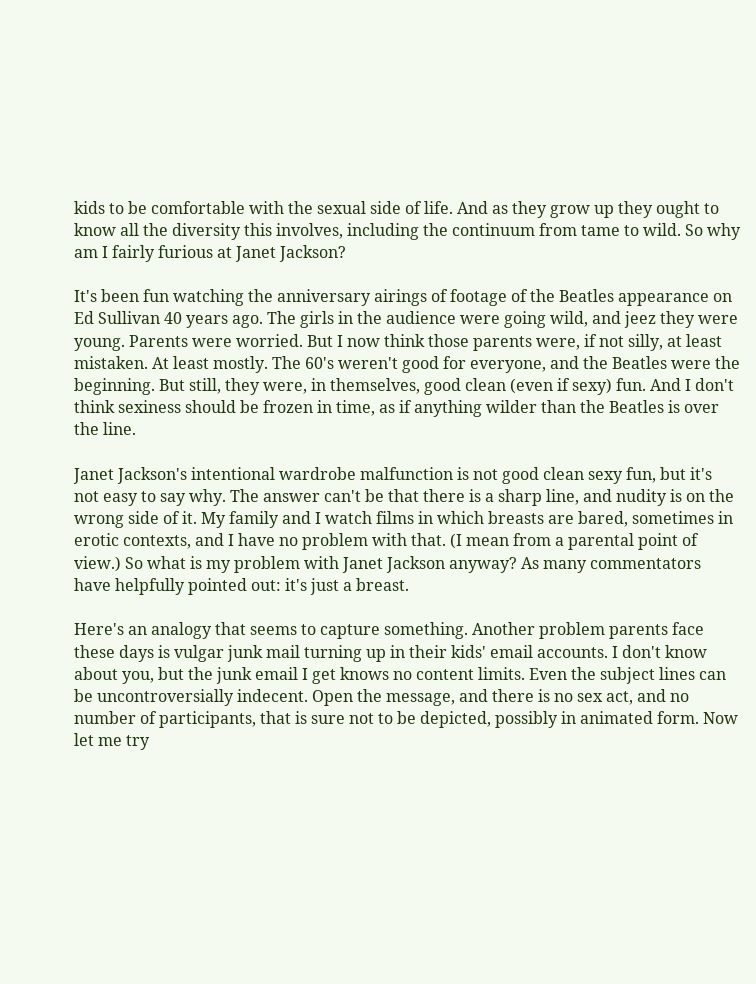kids to be comfortable with the sexual side of life. And as they grow up they ought to know all the diversity this involves, including the continuum from tame to wild. So why am I fairly furious at Janet Jackson?

It's been fun watching the anniversary airings of footage of the Beatles appearance on Ed Sullivan 40 years ago. The girls in the audience were going wild, and jeez they were young. Parents were worried. But I now think those parents were, if not silly, at least mistaken. At least mostly. The 60's weren't good for everyone, and the Beatles were the beginning. But still, they were, in themselves, good clean (even if sexy) fun. And I don't think sexiness should be frozen in time, as if anything wilder than the Beatles is over the line.

Janet Jackson's intentional wardrobe malfunction is not good clean sexy fun, but it's not easy to say why. The answer can't be that there is a sharp line, and nudity is on the wrong side of it. My family and I watch films in which breasts are bared, sometimes in erotic contexts, and I have no problem with that. (I mean from a parental point of view.) So what is my problem with Janet Jackson anyway? As many commentators have helpfully pointed out: it's just a breast.

Here's an analogy that seems to capture something. Another problem parents face these days is vulgar junk mail turning up in their kids' email accounts. I don't know about you, but the junk email I get knows no content limits. Even the subject lines can be uncontroversially indecent. Open the message, and there is no sex act, and no number of participants, that is sure not to be depicted, possibly in animated form. Now let me try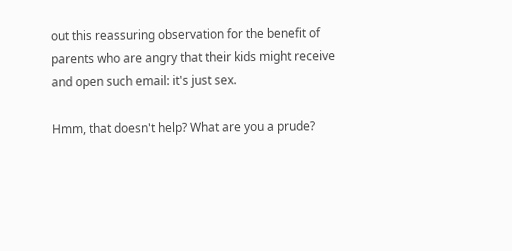out this reassuring observation for the benefit of parents who are angry that their kids might receive and open such email: it's just sex.

Hmm, that doesn't help? What are you a prude?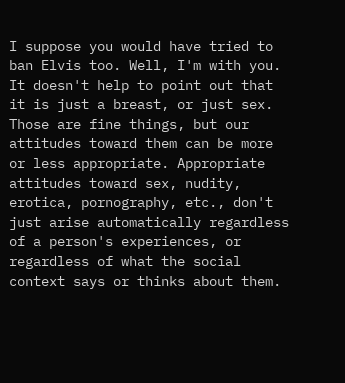I suppose you would have tried to ban Elvis too. Well, I'm with you. It doesn't help to point out that it is just a breast, or just sex. Those are fine things, but our attitudes toward them can be more or less appropriate. Appropriate attitudes toward sex, nudity, erotica, pornography, etc., don't just arise automatically regardless of a person's experiences, or regardless of what the social context says or thinks about them.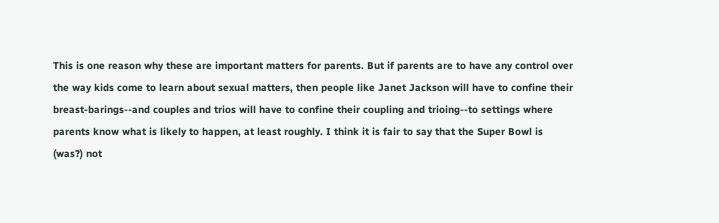This is one reason why these are important matters for parents. But if parents are to have any control over the way kids come to learn about sexual matters, then people like Janet Jackson will have to confine their breast-barings--and couples and trios will have to confine their coupling and trioing--to settings where parents know what is likely to happen, at least roughly. I think it is fair to say that the Super Bowl is (was?) not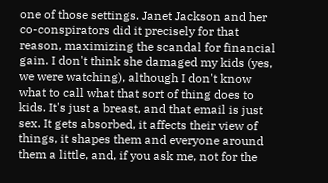one of those settings. Janet Jackson and her co-conspirators did it precisely for that reason, maximizing the scandal for financial gain. I don't think she damaged my kids (yes, we were watching), although I don't know what to call what that sort of thing does to kids. It's just a breast, and that email is just sex. It gets absorbed, it affects their view of things, it shapes them and everyone around them a little, and, if you ask me, not for the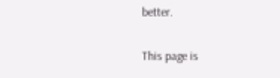better.

This page is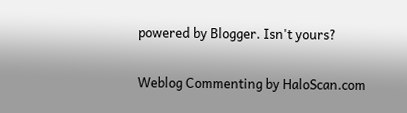powered by Blogger. Isn't yours?

Weblog Commenting by HaloScan.com